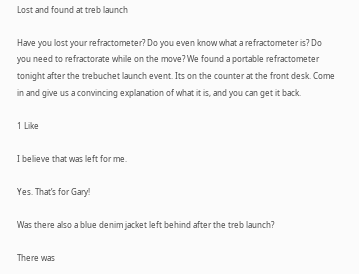Lost and found at treb launch

Have you lost your refractometer? Do you even know what a refractometer is? Do you need to refractorate while on the move? We found a portable refractometer tonight after the trebuchet launch event. Its on the counter at the front desk. Come in and give us a convincing explanation of what it is, and you can get it back.

1 Like

I believe that was left for me.

Yes. That’s for Gary!

Was there also a blue denim jacket left behind after the treb launch?

There was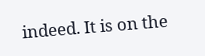indeed. It is on the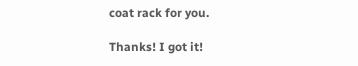coat rack for you.

Thanks! I got it!